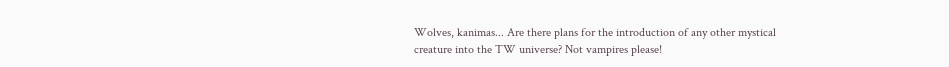Wolves, kanimas... Are there plans for the introduction of any other mystical creature into the TW universe? Not vampires please!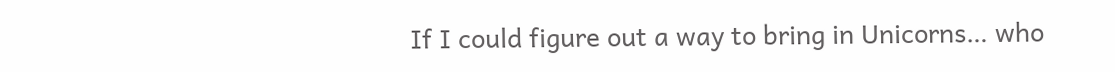If I could figure out a way to bring in Unicorns… who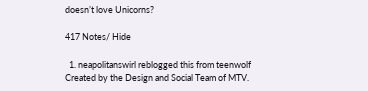doesn’t love Unicorns?

417 Notes/ Hide

  1. neapolitanswirl reblogged this from teenwolf
Created by the Design and Social Team of MTV.